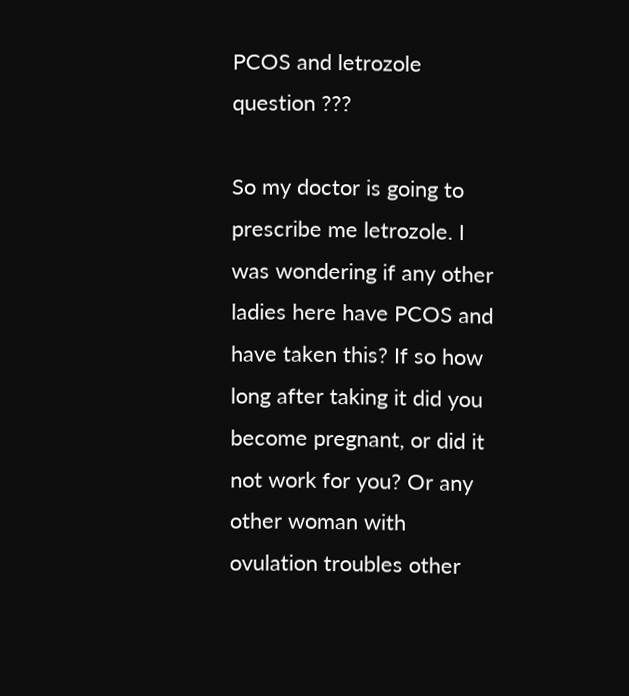PCOS and letrozole question ???

So my doctor is going to prescribe me letrozole. I was wondering if any other ladies here have PCOS and have taken this? If so how long after taking it did you become pregnant, or did it not work for you? Or any other woman with ovulation troubles other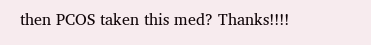then PCOS taken this med? Thanks!!!!